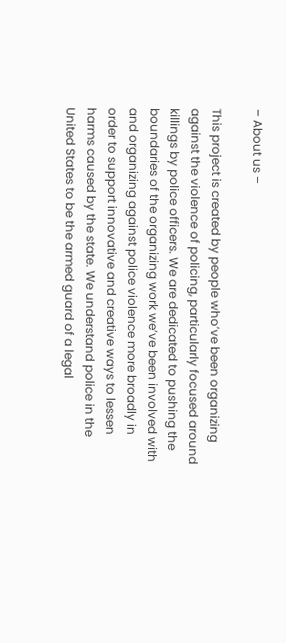– About us –

This project is created by people who’ve been organizing against the violence of policing, particularly focused around killings by police officers. We are dedicated to pushing the boundaries of the organizing work we’ve been involved with and organizing against police violence more broadly in order to support innovative and creative ways to lessen harms caused by the state. We understand police in the United States to be the armed guard of a legal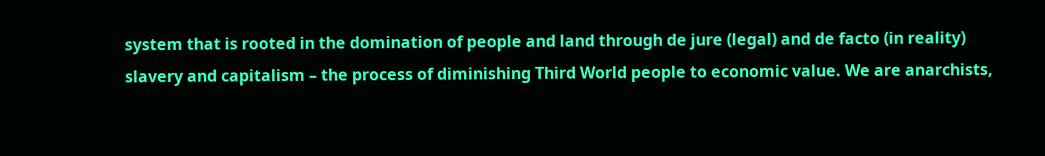system that is rooted in the domination of people and land through de jure (legal) and de facto (in reality) slavery and capitalism – the process of diminishing Third World people to economic value. We are anarchists,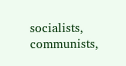socialists, communists,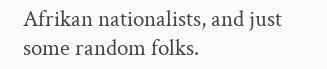Afrikan nationalists, and just some random folks.